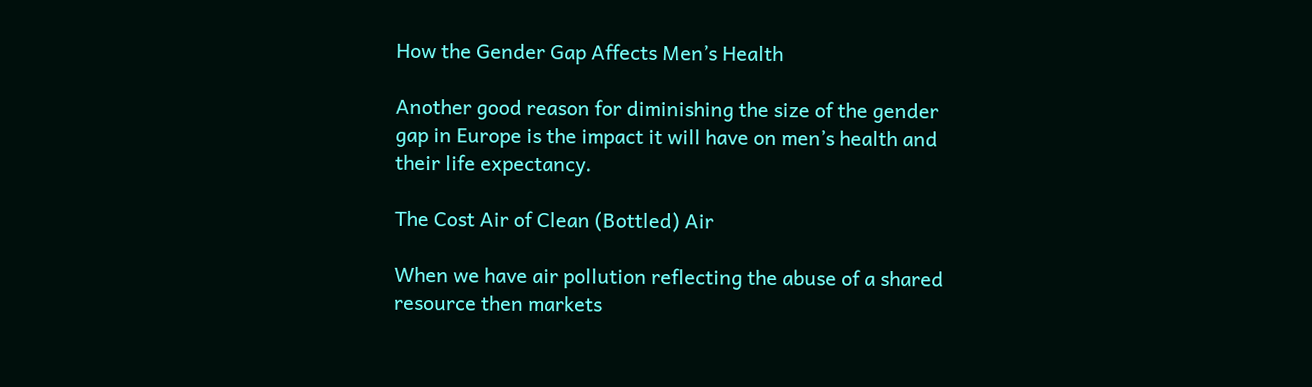How the Gender Gap Affects Men’s Health

Another good reason for diminishing the size of the gender gap in Europe is the impact it will have on men’s health and their life expectancy.

The Cost Air of Clean (Bottled) Air

When we have air pollution reflecting the abuse of a shared resource then markets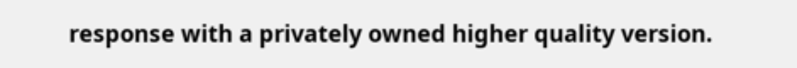response with a privately owned higher quality version.